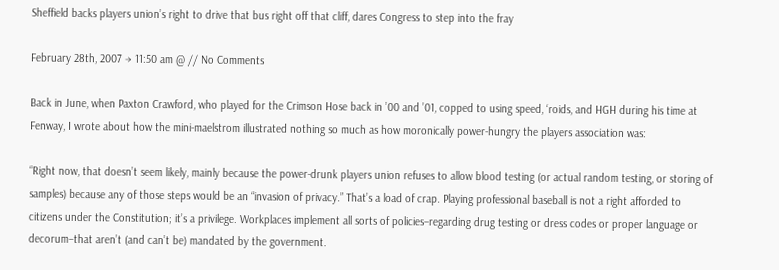Sheffield backs players union’s right to drive that bus right off that cliff, dares Congress to step into the fray

February 28th, 2007 → 11:50 am @ // No Comments

Back in June, when Paxton Crawford, who played for the Crimson Hose back in ’00 and ’01, copped to using speed, ‘roids, and HGH during his time at Fenway, I wrote about how the mini-maelstrom illustrated nothing so much as how moronically power-hungry the players association was:

“Right now, that doesn’t seem likely, mainly because the power-drunk players union refuses to allow blood testing (or actual random testing, or storing of samples) because any of those steps would be an “invasion of privacy.” That’s a load of crap. Playing professional baseball is not a right afforded to citizens under the Constitution; it’s a privilege. Workplaces implement all sorts of policies–regarding drug testing or dress codes or proper language or decorum–that aren’t (and can’t be) mandated by the government.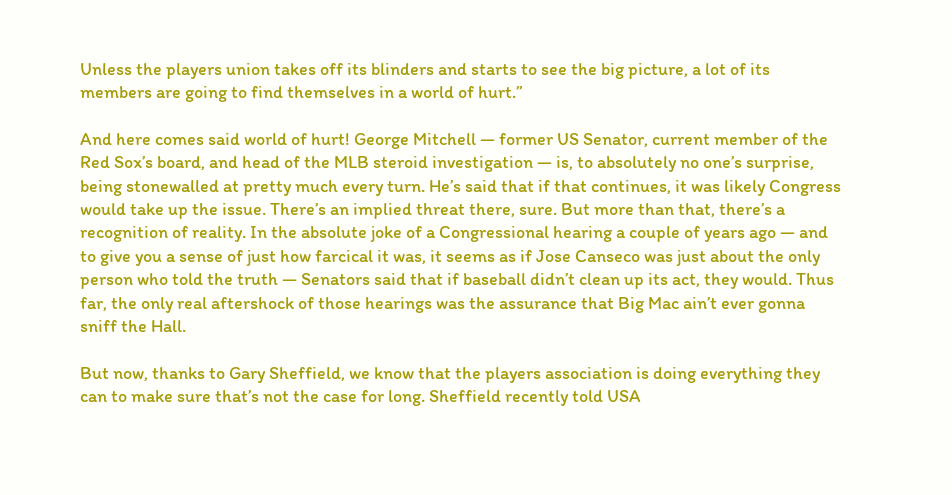Unless the players union takes off its blinders and starts to see the big picture, a lot of its members are going to find themselves in a world of hurt.”

And here comes said world of hurt! George Mitchell — former US Senator, current member of the Red Sox’s board, and head of the MLB steroid investigation — is, to absolutely no one’s surprise, being stonewalled at pretty much every turn. He’s said that if that continues, it was likely Congress would take up the issue. There’s an implied threat there, sure. But more than that, there’s a recognition of reality. In the absolute joke of a Congressional hearing a couple of years ago — and to give you a sense of just how farcical it was, it seems as if Jose Canseco was just about the only person who told the truth — Senators said that if baseball didn’t clean up its act, they would. Thus far, the only real aftershock of those hearings was the assurance that Big Mac ain’t ever gonna sniff the Hall.

But now, thanks to Gary Sheffield, we know that the players association is doing everything they can to make sure that’s not the case for long. Sheffield recently told USA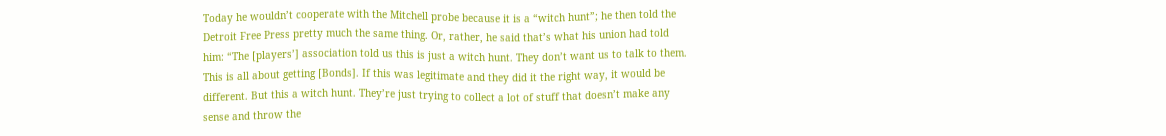Today he wouldn’t cooperate with the Mitchell probe because it is a “witch hunt”; he then told the Detroit Free Press pretty much the same thing. Or, rather, he said that’s what his union had told him: “The [players’] association told us this is just a witch hunt. They don’t want us to talk to them. This is all about getting [Bonds]. If this was legitimate and they did it the right way, it would be different. But this a witch hunt. They’re just trying to collect a lot of stuff that doesn’t make any sense and throw the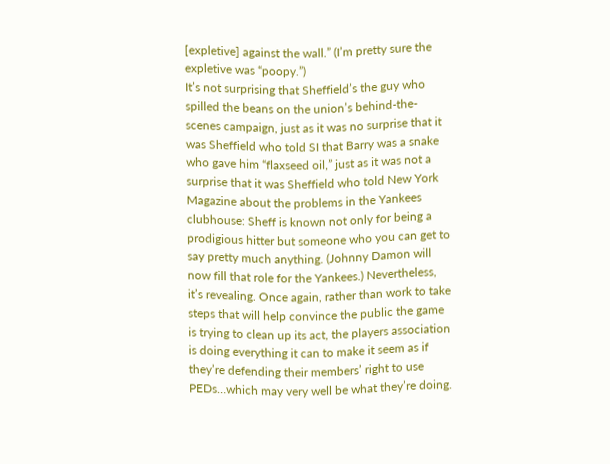[expletive] against the wall.” (I’m pretty sure the expletive was “poopy.”)
It’s not surprising that Sheffield’s the guy who spilled the beans on the union’s behind-the-scenes campaign, just as it was no surprise that it was Sheffield who told SI that Barry was a snake who gave him “flaxseed oil,” just as it was not a surprise that it was Sheffield who told New York Magazine about the problems in the Yankees clubhouse: Sheff is known not only for being a prodigious hitter but someone who you can get to say pretty much anything. (Johnny Damon will now fill that role for the Yankees.) Nevertheless, it’s revealing. Once again, rather than work to take steps that will help convince the public the game is trying to clean up its act, the players association is doing everything it can to make it seem as if they’re defending their members’ right to use PEDs…which may very well be what they’re doing.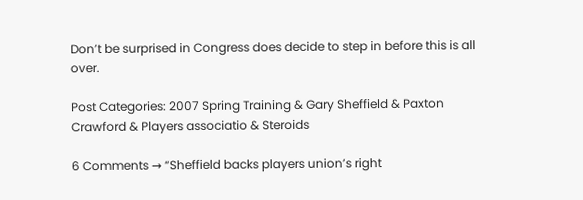Don’t be surprised in Congress does decide to step in before this is all over.

Post Categories: 2007 Spring Training & Gary Sheffield & Paxton Crawford & Players associatio & Steroids

6 Comments → “Sheffield backs players union’s right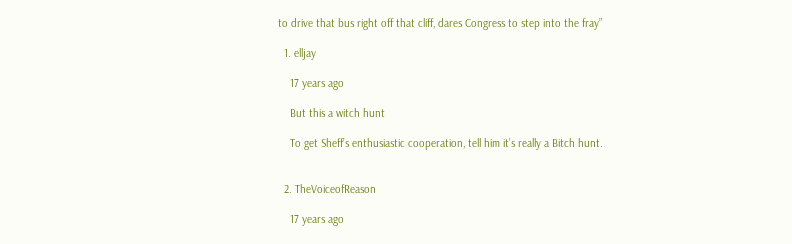to drive that bus right off that cliff, dares Congress to step into the fray”

  1. elljay

    17 years ago

    But this a witch hunt

    To get Sheff’s enthusiastic cooperation, tell him it’s really a Bitch hunt.


  2. TheVoiceofReason

    17 years ago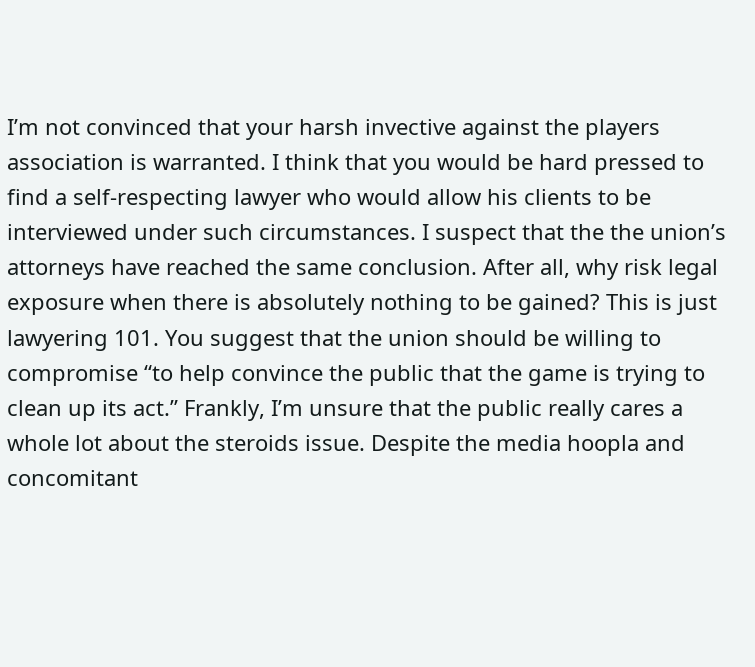I’m not convinced that your harsh invective against the players association is warranted. I think that you would be hard pressed to find a self-respecting lawyer who would allow his clients to be interviewed under such circumstances. I suspect that the the union’s attorneys have reached the same conclusion. After all, why risk legal exposure when there is absolutely nothing to be gained? This is just lawyering 101. You suggest that the union should be willing to compromise “to help convince the public that the game is trying to clean up its act.” Frankly, I’m unsure that the public really cares a whole lot about the steroids issue. Despite the media hoopla and concomitant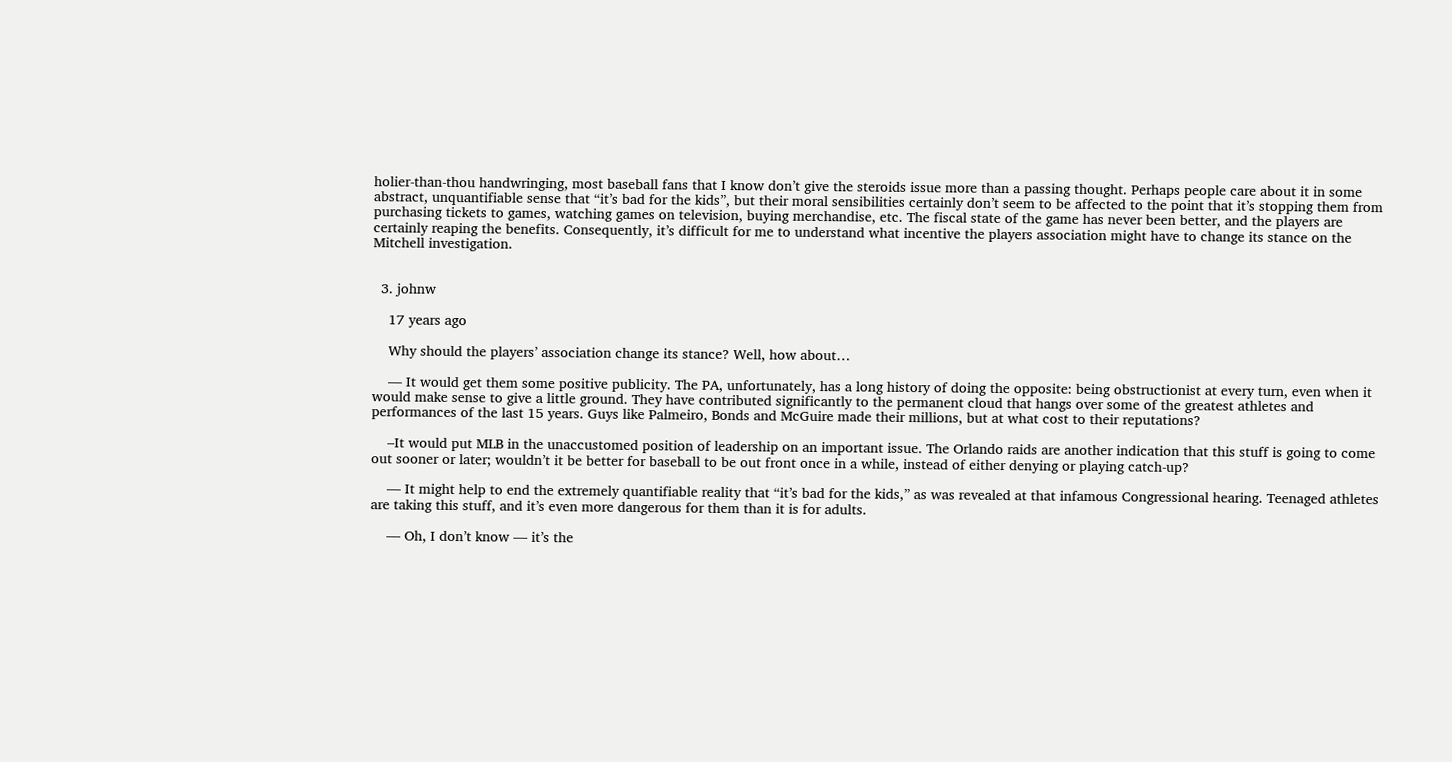holier-than-thou handwringing, most baseball fans that I know don’t give the steroids issue more than a passing thought. Perhaps people care about it in some abstract, unquantifiable sense that “it’s bad for the kids”, but their moral sensibilities certainly don’t seem to be affected to the point that it’s stopping them from purchasing tickets to games, watching games on television, buying merchandise, etc. The fiscal state of the game has never been better, and the players are certainly reaping the benefits. Consequently, it’s difficult for me to understand what incentive the players association might have to change its stance on the Mitchell investigation.


  3. johnw

    17 years ago

    Why should the players’ association change its stance? Well, how about…

    — It would get them some positive publicity. The PA, unfortunately, has a long history of doing the opposite: being obstructionist at every turn, even when it would make sense to give a little ground. They have contributed significantly to the permanent cloud that hangs over some of the greatest athletes and performances of the last 15 years. Guys like Palmeiro, Bonds and McGuire made their millions, but at what cost to their reputations?

    –It would put MLB in the unaccustomed position of leadership on an important issue. The Orlando raids are another indication that this stuff is going to come out sooner or later; wouldn’t it be better for baseball to be out front once in a while, instead of either denying or playing catch-up?

    — It might help to end the extremely quantifiable reality that “it’s bad for the kids,” as was revealed at that infamous Congressional hearing. Teenaged athletes are taking this stuff, and it’s even more dangerous for them than it is for adults.

    — Oh, I don’t know — it’s the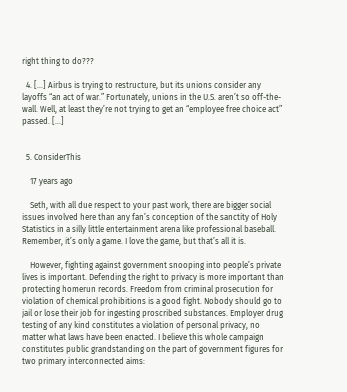right thing to do???

  4. […] Airbus is trying to restructure, but its unions consider any layoffs “an act of war.” Fortunately, unions in the U.S. aren’t so off-the-wall. Well, at least they’re not trying to get an “employee free choice act” passed. […]


  5. ConsiderThis

    17 years ago

    Seth, with all due respect to your past work, there are bigger social issues involved here than any fan’s conception of the sanctity of Holy Statistics in a silly little entertainment arena like professional baseball. Remember, it’s only a game. I love the game, but that’s all it is.

    However, fighting against government snooping into people’s private lives is important. Defending the right to privacy is more important than protecting homerun records. Freedom from criminal prosecution for violation of chemical prohibitions is a good fight. Nobody should go to jail or lose their job for ingesting proscribed substances. Employer drug testing of any kind constitutes a violation of personal privacy, no matter what laws have been enacted. I believe this whole campaign constitutes public grandstanding on the part of government figures for two primary interconnected aims: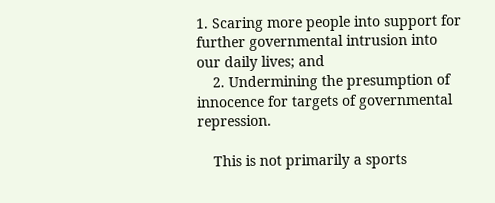1. Scaring more people into support for further governmental intrusion into our daily lives; and
    2. Undermining the presumption of innocence for targets of governmental repression.

    This is not primarily a sports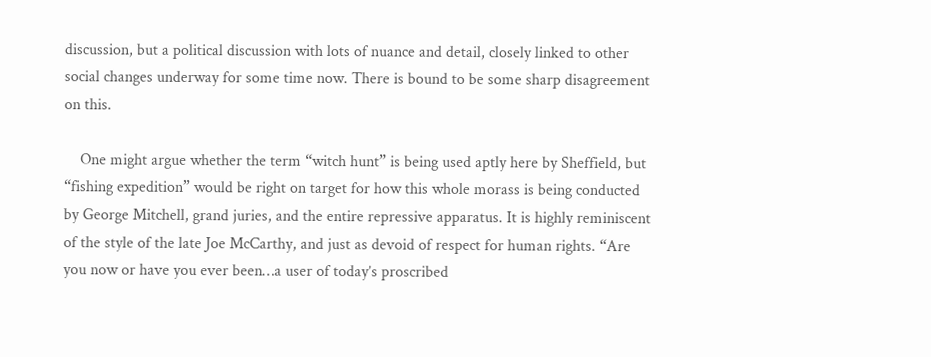discussion, but a political discussion with lots of nuance and detail, closely linked to other social changes underway for some time now. There is bound to be some sharp disagreement on this.

    One might argue whether the term “witch hunt” is being used aptly here by Sheffield, but “fishing expedition” would be right on target for how this whole morass is being conducted by George Mitchell, grand juries, and the entire repressive apparatus. It is highly reminiscent of the style of the late Joe McCarthy, and just as devoid of respect for human rights. “Are you now or have you ever been…a user of today’s proscribed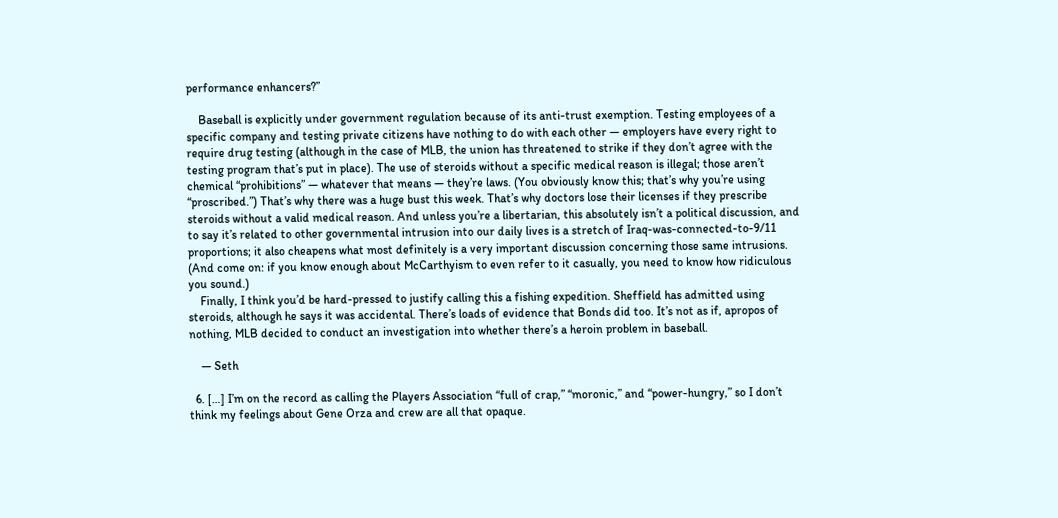performance enhancers?”

    Baseball is explicitly under government regulation because of its anti-trust exemption. Testing employees of a specific company and testing private citizens have nothing to do with each other — employers have every right to require drug testing (although in the case of MLB, the union has threatened to strike if they don’t agree with the testing program that’s put in place). The use of steroids without a specific medical reason is illegal; those aren’t chemical “prohibitions” — whatever that means — they’re laws. (You obviously know this; that’s why you’re using “proscribed.”) That’s why there was a huge bust this week. That’s why doctors lose their licenses if they prescribe steroids without a valid medical reason. And unless you’re a libertarian, this absolutely isn’t a political discussion, and to say it’s related to other governmental intrusion into our daily lives is a stretch of Iraq-was-connected-to-9/11 proportions; it also cheapens what most definitely is a very important discussion concerning those same intrusions. (And come on: if you know enough about McCarthyism to even refer to it casually, you need to know how ridiculous you sound.)
    Finally, I think you’d be hard-pressed to justify calling this a fishing expedition. Sheffield has admitted using steroids, although he says it was accidental. There’s loads of evidence that Bonds did too. It’s not as if, apropos of nothing, MLB decided to conduct an investigation into whether there’s a heroin problem in baseball.

    — Seth

  6. […] I’m on the record as calling the Players Association “full of crap,” “moronic,” and “power-hungry,” so I don’t think my feelings about Gene Orza and crew are all that opaque.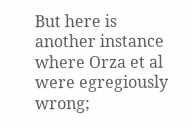But here is another instance where Orza et al were egregiously wrong;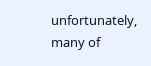unfortunately, many of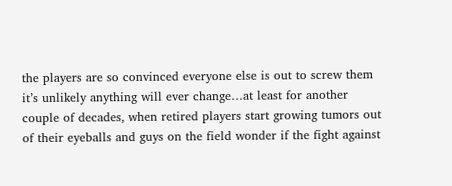the players are so convinced everyone else is out to screw them it’s unlikely anything will ever change…at least for another couple of decades, when retired players start growing tumors out of their eyeballs and guys on the field wonder if the fight against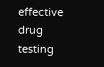effective drug testing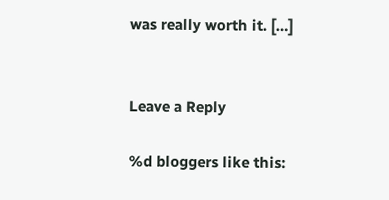was really worth it. […]


Leave a Reply

%d bloggers like this: